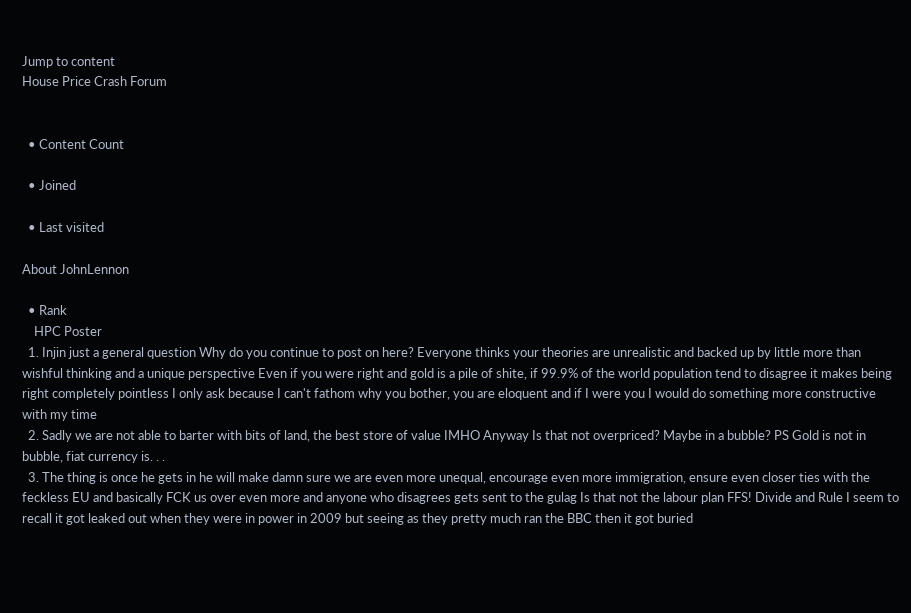Jump to content
House Price Crash Forum


  • Content Count

  • Joined

  • Last visited

About JohnLennon

  • Rank
    HPC Poster
  1. Injin just a general question Why do you continue to post on here? Everyone thinks your theories are unrealistic and backed up by little more than wishful thinking and a unique perspective Even if you were right and gold is a pile of shite, if 99.9% of the world population tend to disagree it makes being right completely pointless I only ask because I can't fathom why you bother, you are eloquent and if I were you I would do something more constructive with my time
  2. Sadly we are not able to barter with bits of land, the best store of value IMHO Anyway Is that not overpriced? Maybe in a bubble? PS Gold is not in bubble, fiat currency is. . .
  3. The thing is once he gets in he will make damn sure we are even more unequal, encourage even more immigration, ensure even closer ties with the feckless EU and basically FCK us over even more and anyone who disagrees gets sent to the gulag Is that not the labour plan FFS! Divide and Rule I seem to recall it got leaked out when they were in power in 2009 but seeing as they pretty much ran the BBC then it got buried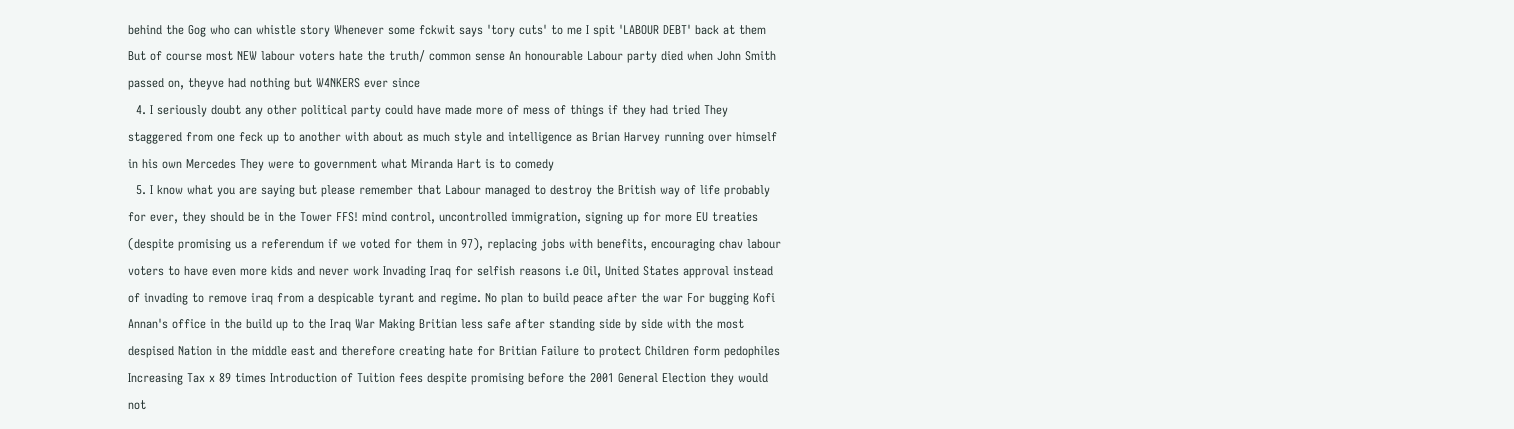behind the Gog who can whistle story Whenever some fckwit says 'tory cuts' to me I spit 'LABOUR DEBT' back at them But of course most NEW labour voters hate the truth/ common sense An honourable Labour party died when John Smith passed on, theyve had nothing but W4NKERS ever since
  4. I seriously doubt any other political party could have made more of mess of things if they had tried They staggered from one feck up to another with about as much style and intelligence as Brian Harvey running over himself in his own Mercedes They were to government what Miranda Hart is to comedy
  5. I know what you are saying but please remember that Labour managed to destroy the British way of life probably for ever, they should be in the Tower FFS! mind control, uncontrolled immigration, signing up for more EU treaties (despite promising us a referendum if we voted for them in 97), replacing jobs with benefits, encouraging chav labour voters to have even more kids and never work Invading Iraq for selfish reasons i.e Oil, United States approval instead of invading to remove iraq from a despicable tyrant and regime. No plan to build peace after the war For bugging Kofi Annan's office in the build up to the Iraq War Making Britian less safe after standing side by side with the most despised Nation in the middle east and therefore creating hate for Britian Failure to protect Children form pedophiles Increasing Tax x 89 times Introduction of Tuition fees despite promising before the 2001 General Election they would not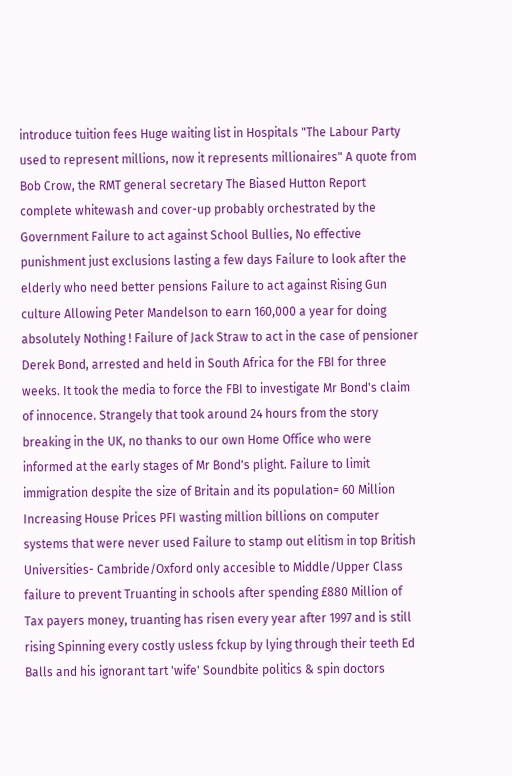introduce tuition fees Huge waiting list in Hospitals "The Labour Party used to represent millions, now it represents millionaires" A quote from Bob Crow, the RMT general secretary The Biased Hutton Report complete whitewash and cover-up probably orchestrated by the Government Failure to act against School Bullies, No effective punishment just exclusions lasting a few days Failure to look after the elderly who need better pensions Failure to act against Rising Gun culture Allowing Peter Mandelson to earn 160,000 a year for doing absolutely Nothing ! Failure of Jack Straw to act in the case of pensioner Derek Bond, arrested and held in South Africa for the FBI for three weeks. It took the media to force the FBI to investigate Mr Bond's claim of innocence. Strangely that took around 24 hours from the story breaking in the UK, no thanks to our own Home Office who were informed at the early stages of Mr Bond's plight. Failure to limit immigration despite the size of Britain and its population= 60 Million Increasing House Prices PFI wasting million billions on computer systems that were never used Failure to stamp out elitism in top British Universities- Cambride/Oxford only accesible to Middle/Upper Class failure to prevent Truanting in schools after spending £880 Million of Tax payers money, truanting has risen every year after 1997 and is still rising Spinning every costly usless fckup by lying through their teeth Ed Balls and his ignorant tart 'wife' Soundbite politics & spin doctors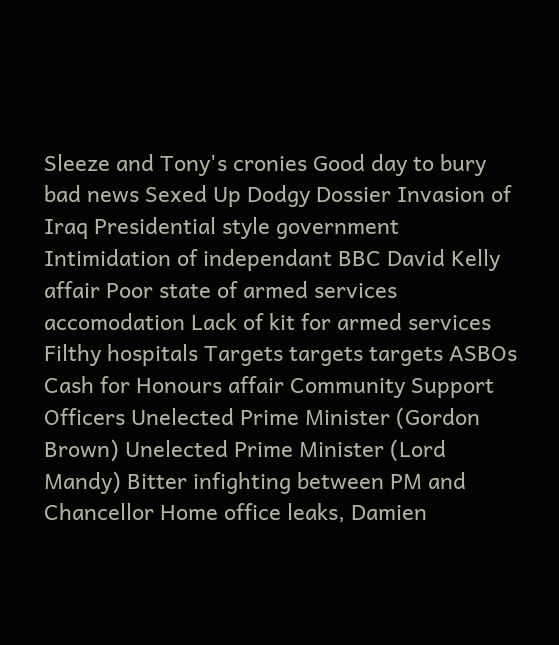Sleeze and Tony's cronies Good day to bury bad news Sexed Up Dodgy Dossier Invasion of Iraq Presidential style government Intimidation of independant BBC David Kelly affair Poor state of armed services accomodation Lack of kit for armed services Filthy hospitals Targets targets targets ASBOs Cash for Honours affair Community Support Officers Unelected Prime Minister (Gordon Brown) Unelected Prime Minister (Lord Mandy) Bitter infighting between PM and Chancellor Home office leaks, Damien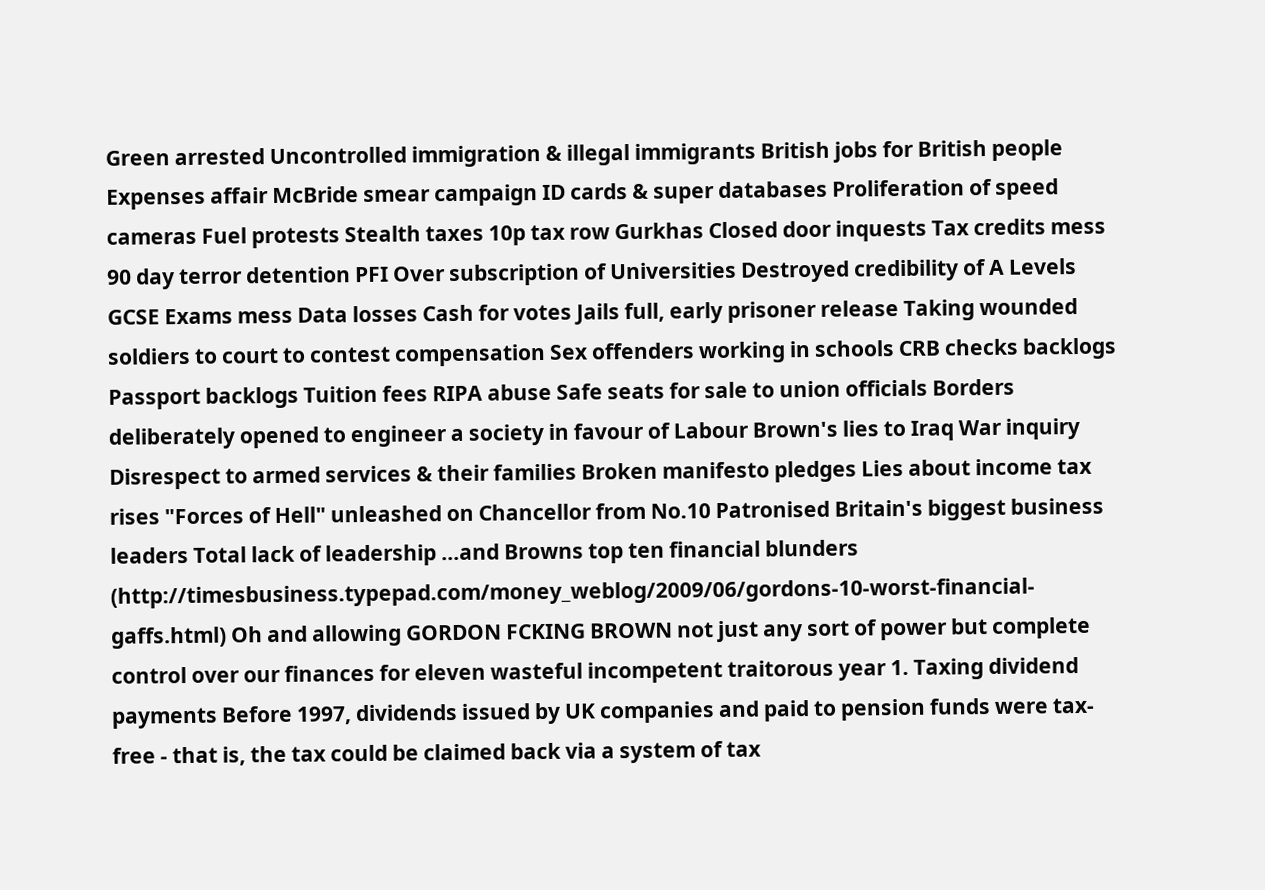Green arrested Uncontrolled immigration & illegal immigrants British jobs for British people Expenses affair McBride smear campaign ID cards & super databases Proliferation of speed cameras Fuel protests Stealth taxes 10p tax row Gurkhas Closed door inquests Tax credits mess 90 day terror detention PFI Over subscription of Universities Destroyed credibility of A Levels GCSE Exams mess Data losses Cash for votes Jails full, early prisoner release Taking wounded soldiers to court to contest compensation Sex offenders working in schools CRB checks backlogs Passport backlogs Tuition fees RIPA abuse Safe seats for sale to union officials Borders deliberately opened to engineer a society in favour of Labour Brown's lies to Iraq War inquiry Disrespect to armed services & their families Broken manifesto pledges Lies about income tax rises "Forces of Hell" unleashed on Chancellor from No.10 Patronised Britain's biggest business leaders Total lack of leadership ...and Browns top ten financial blunders (http://timesbusiness.typepad.com/money_weblog/2009/06/gordons-10-worst-financial-gaffs.html) Oh and allowing GORDON FCKING BROWN not just any sort of power but complete control over our finances for eleven wasteful incompetent traitorous year 1. Taxing dividend payments Before 1997, dividends issued by UK companies and paid to pension funds were tax-free - that is, the tax could be claimed back via a system of tax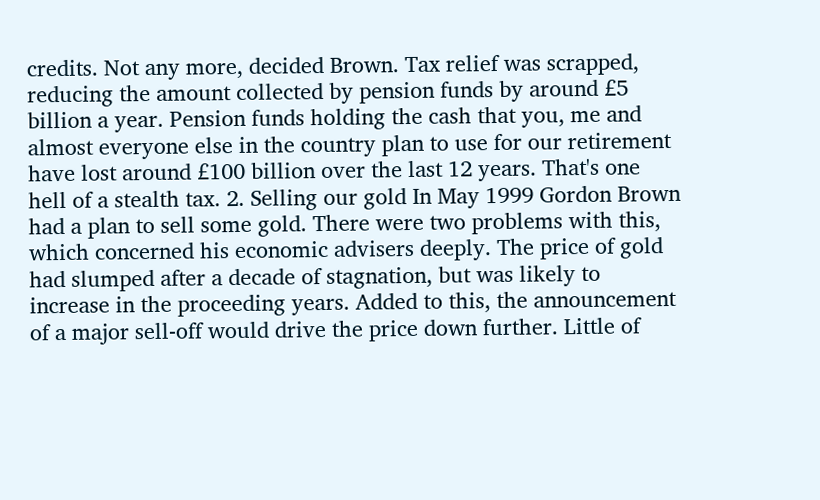credits. Not any more, decided Brown. Tax relief was scrapped, reducing the amount collected by pension funds by around £5 billion a year. Pension funds holding the cash that you, me and almost everyone else in the country plan to use for our retirement have lost around £100 billion over the last 12 years. That's one hell of a stealth tax. 2. Selling our gold In May 1999 Gordon Brown had a plan to sell some gold. There were two problems with this, which concerned his economic advisers deeply. The price of gold had slumped after a decade of stagnation, but was likely to increase in the proceeding years. Added to this, the announcement of a major sell-off would drive the price down further. Little of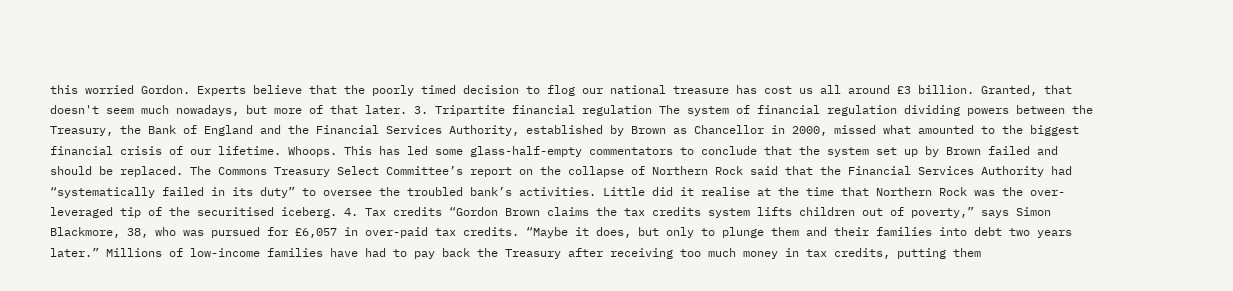this worried Gordon. Experts believe that the poorly timed decision to flog our national treasure has cost us all around £3 billion. Granted, that doesn't seem much nowadays, but more of that later. 3. Tripartite financial regulation The system of financial regulation dividing powers between the Treasury, the Bank of England and the Financial Services Authority, established by Brown as Chancellor in 2000, missed what amounted to the biggest financial crisis of our lifetime. Whoops. This has led some glass-half-empty commentators to conclude that the system set up by Brown failed and should be replaced. The Commons Treasury Select Committee’s report on the collapse of Northern Rock said that the Financial Services Authority had “systematically failed in its duty” to oversee the troubled bank’s activities. Little did it realise at the time that Northern Rock was the over-leveraged tip of the securitised iceberg. 4. Tax credits “Gordon Brown claims the tax credits system lifts children out of poverty,” says Simon Blackmore, 38, who was pursued for £6,057 in over-paid tax credits. “Maybe it does, but only to plunge them and their families into debt two years later.” Millions of low-income families have had to pay back the Treasury after receiving too much money in tax credits, putting them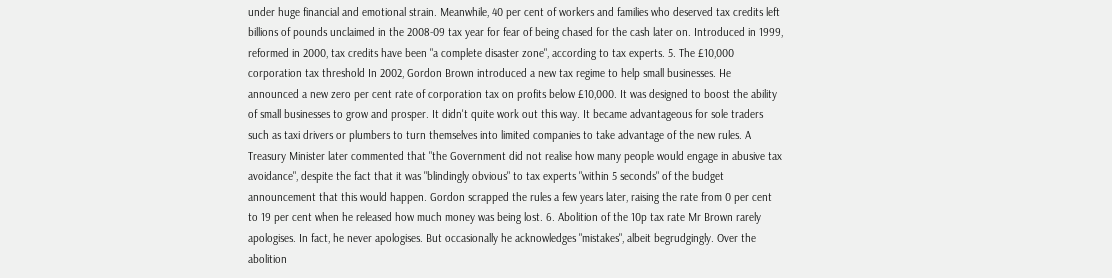under huge financial and emotional strain. Meanwhile, 40 per cent of workers and families who deserved tax credits left billions of pounds unclaimed in the 2008-09 tax year for fear of being chased for the cash later on. Introduced in 1999, reformed in 2000, tax credits have been "a complete disaster zone", according to tax experts. 5. The £10,000 corporation tax threshold In 2002, Gordon Brown introduced a new tax regime to help small businesses. He announced a new zero per cent rate of corporation tax on profits below £10,000. It was designed to boost the ability of small businesses to grow and prosper. It didn't quite work out this way. It became advantageous for sole traders such as taxi drivers or plumbers to turn themselves into limited companies to take advantage of the new rules. A Treasury Minister later commented that "the Government did not realise how many people would engage in abusive tax avoidance", despite the fact that it was "blindingly obvious" to tax experts "within 5 seconds" of the budget announcement that this would happen. Gordon scrapped the rules a few years later, raising the rate from 0 per cent to 19 per cent when he released how much money was being lost. 6. Abolition of the 10p tax rate Mr Brown rarely apologises. In fact, he never apologises. But occasionally he acknowledges "mistakes", albeit begrudgingly. Over the abolition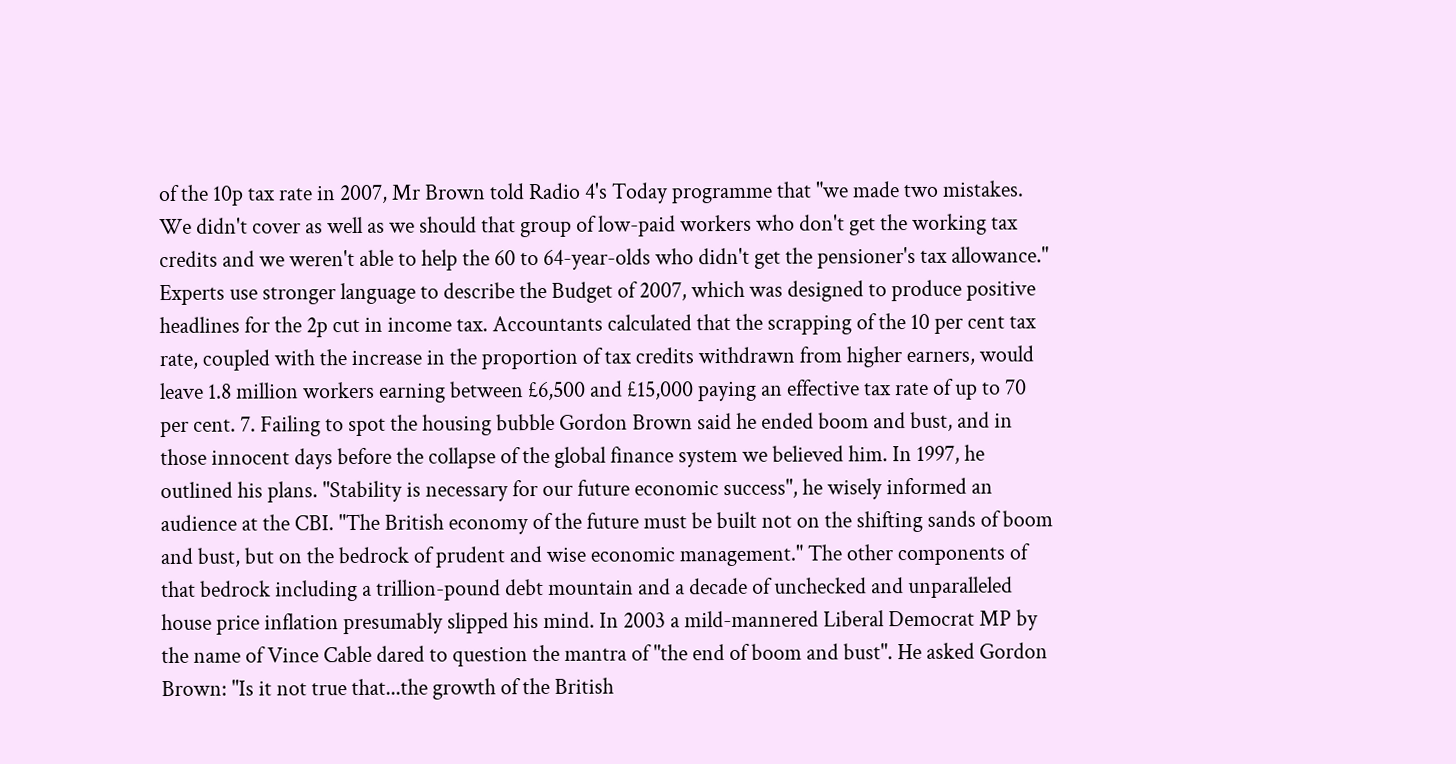of the 10p tax rate in 2007, Mr Brown told Radio 4's Today programme that "we made two mistakes. We didn't cover as well as we should that group of low-paid workers who don't get the working tax credits and we weren't able to help the 60 to 64-year-olds who didn't get the pensioner's tax allowance." Experts use stronger language to describe the Budget of 2007, which was designed to produce positive headlines for the 2p cut in income tax. Accountants calculated that the scrapping of the 10 per cent tax rate, coupled with the increase in the proportion of tax credits withdrawn from higher earners, would leave 1.8 million workers earning between £6,500 and £15,000 paying an effective tax rate of up to 70 per cent. 7. Failing to spot the housing bubble Gordon Brown said he ended boom and bust, and in those innocent days before the collapse of the global finance system we believed him. In 1997, he outlined his plans. "Stability is necessary for our future economic success", he wisely informed an audience at the CBI. "The British economy of the future must be built not on the shifting sands of boom and bust, but on the bedrock of prudent and wise economic management." The other components of that bedrock including a trillion-pound debt mountain and a decade of unchecked and unparalleled house price inflation presumably slipped his mind. In 2003 a mild-mannered Liberal Democrat MP by the name of Vince Cable dared to question the mantra of "the end of boom and bust". He asked Gordon Brown: "Is it not true that...the growth of the British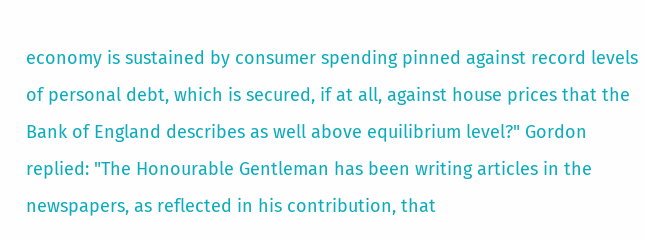economy is sustained by consumer spending pinned against record levels of personal debt, which is secured, if at all, against house prices that the Bank of England describes as well above equilibrium level?" Gordon replied: "The Honourable Gentleman has been writing articles in the newspapers, as reflected in his contribution, that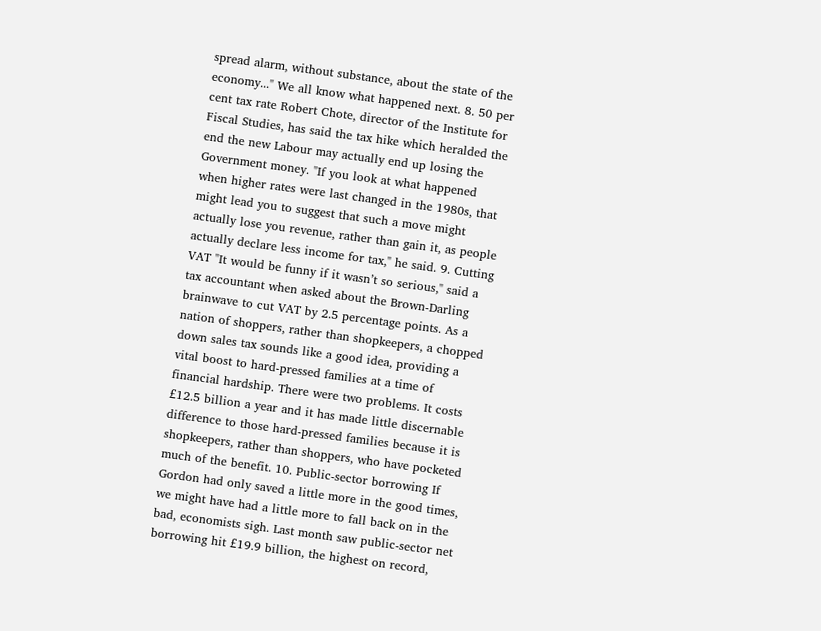spread alarm, without substance, about the state of the economy..." We all know what happened next. 8. 50 per cent tax rate Robert Chote, director of the Institute for Fiscal Studies, has said the tax hike which heralded the end the new Labour may actually end up losing the Government money. "If you look at what happened when higher rates were last changed in the 1980s, that might lead you to suggest that such a move might actually lose you revenue, rather than gain it, as people actually declare less income for tax," he said. 9. Cutting VAT "It would be funny if it wasn’t so serious," said a tax accountant when asked about the Brown-Darling brainwave to cut VAT by 2.5 percentage points. As a nation of shoppers, rather than shopkeepers, a chopped down sales tax sounds like a good idea, providing a vital boost to hard-pressed families at a time of financial hardship. There were two problems. It costs £12.5 billion a year and it has made little discernable difference to those hard-pressed families because it is shopkeepers, rather than shoppers, who have pocketed much of the benefit. 10. Public-sector borrowing If Gordon had only saved a little more in the good times, we might have had a little more to fall back on in the bad, economists sigh. Last month saw public-sector net borrowing hit £19.9 billion, the highest on record,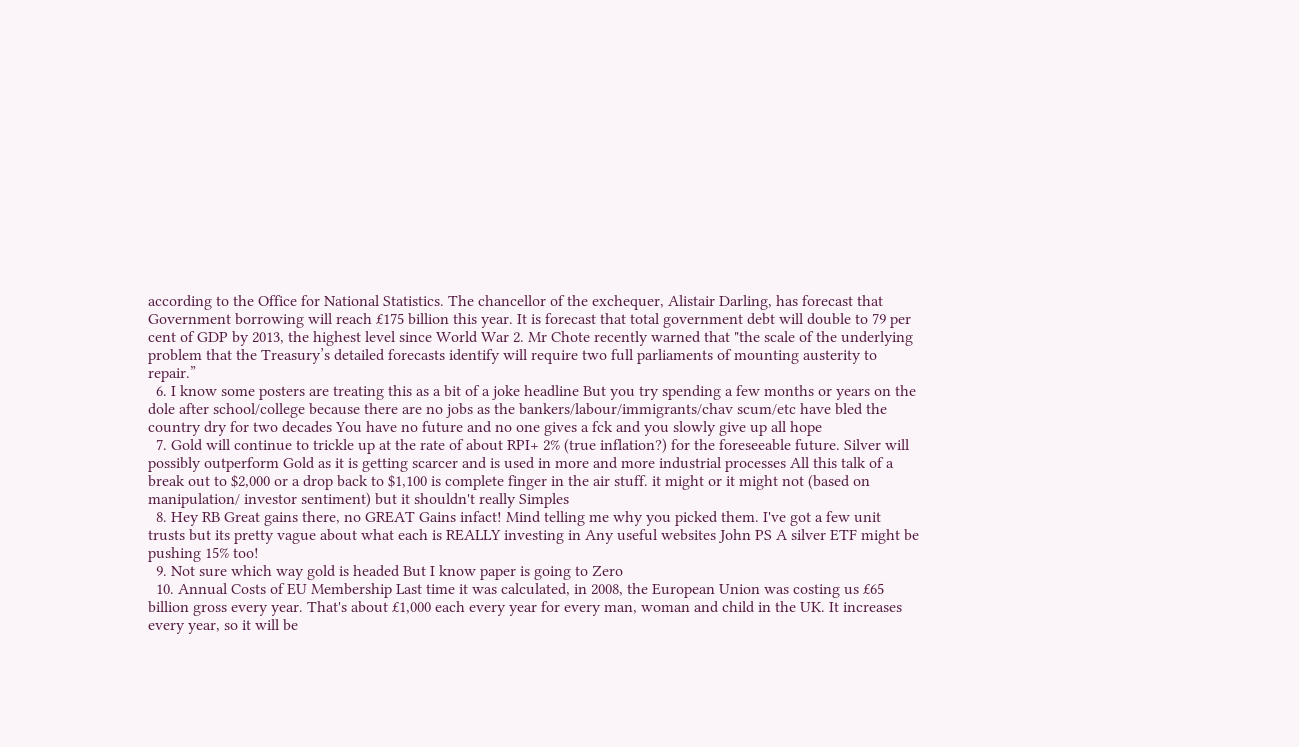according to the Office for National Statistics. The chancellor of the exchequer, Alistair Darling, has forecast that Government borrowing will reach £175 billion this year. It is forecast that total government debt will double to 79 per cent of GDP by 2013, the highest level since World War 2. Mr Chote recently warned that "the scale of the underlying problem that the Treasury’s detailed forecasts identify will require two full parliaments of mounting austerity to repair.”
  6. I know some posters are treating this as a bit of a joke headline But you try spending a few months or years on the dole after school/college because there are no jobs as the bankers/labour/immigrants/chav scum/etc have bled the country dry for two decades You have no future and no one gives a fck and you slowly give up all hope
  7. Gold will continue to trickle up at the rate of about RPI+ 2% (true inflation?) for the foreseeable future. Silver will possibly outperform Gold as it is getting scarcer and is used in more and more industrial processes All this talk of a break out to $2,000 or a drop back to $1,100 is complete finger in the air stuff. it might or it might not (based on manipulation/ investor sentiment) but it shouldn't really Simples
  8. Hey RB Great gains there, no GREAT Gains infact! Mind telling me why you picked them. I've got a few unit trusts but its pretty vague about what each is REALLY investing in Any useful websites John PS A silver ETF might be pushing 15% too!
  9. Not sure which way gold is headed But I know paper is going to Zero
  10. Annual Costs of EU Membership Last time it was calculated, in 2008, the European Union was costing us £65 billion gross every year. That's about £1,000 each every year for every man, woman and child in the UK. It increases every year, so it will be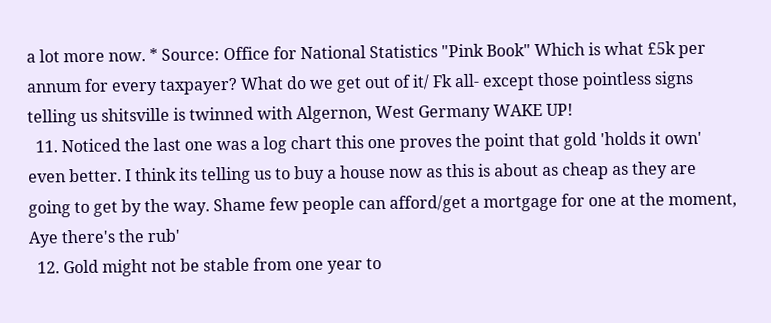a lot more now. * Source: Office for National Statistics "Pink Book" Which is what £5k per annum for every taxpayer? What do we get out of it/ Fk all- except those pointless signs telling us shitsville is twinned with Algernon, West Germany WAKE UP!
  11. Noticed the last one was a log chart this one proves the point that gold 'holds it own' even better. I think its telling us to buy a house now as this is about as cheap as they are going to get by the way. Shame few people can afford/get a mortgage for one at the moment, Aye there's the rub'
  12. Gold might not be stable from one year to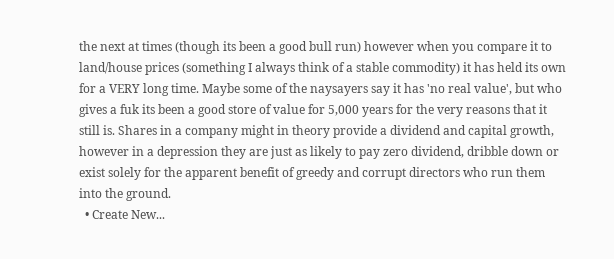the next at times (though its been a good bull run) however when you compare it to land/house prices (something I always think of a stable commodity) it has held its own for a VERY long time. Maybe some of the naysayers say it has 'no real value', but who gives a fuk its been a good store of value for 5,000 years for the very reasons that it still is. Shares in a company might in theory provide a dividend and capital growth, however in a depression they are just as likely to pay zero dividend, dribble down or exist solely for the apparent benefit of greedy and corrupt directors who run them into the ground.
  • Create New...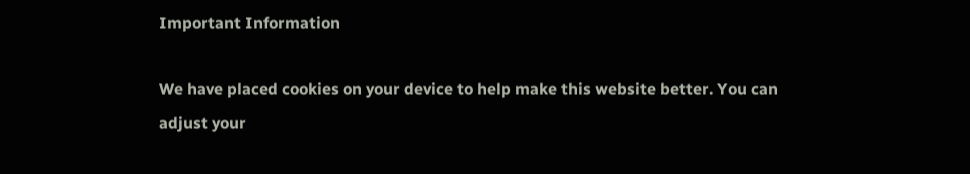Important Information

We have placed cookies on your device to help make this website better. You can adjust your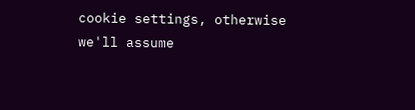cookie settings, otherwise we'll assume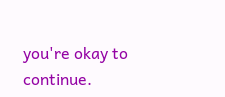you're okay to continue.